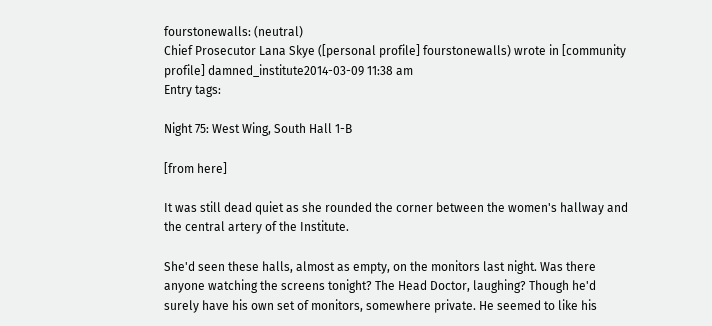fourstonewalls: (neutral)
Chief Prosecutor Lana Skye ([personal profile] fourstonewalls) wrote in [community profile] damned_institute2014-03-09 11:38 am
Entry tags:

Night 75: West Wing, South Hall 1-B

[from here]

It was still dead quiet as she rounded the corner between the women's hallway and the central artery of the Institute.

She'd seen these halls, almost as empty, on the monitors last night. Was there anyone watching the screens tonight? The Head Doctor, laughing? Though he'd surely have his own set of monitors, somewhere private. He seemed to like his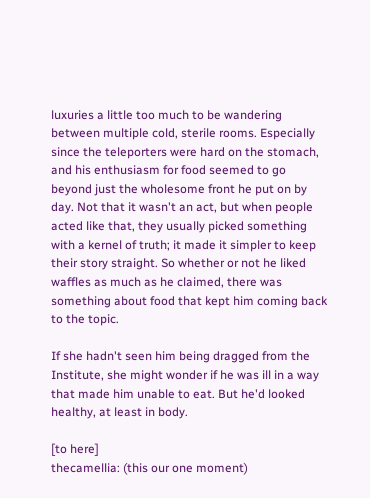luxuries a little too much to be wandering between multiple cold, sterile rooms. Especially since the teleporters were hard on the stomach, and his enthusiasm for food seemed to go beyond just the wholesome front he put on by day. Not that it wasn't an act, but when people acted like that, they usually picked something with a kernel of truth; it made it simpler to keep their story straight. So whether or not he liked waffles as much as he claimed, there was something about food that kept him coming back to the topic.

If she hadn't seen him being dragged from the Institute, she might wonder if he was ill in a way that made him unable to eat. But he'd looked healthy, at least in body.

[to here]
thecamellia: (this our one moment)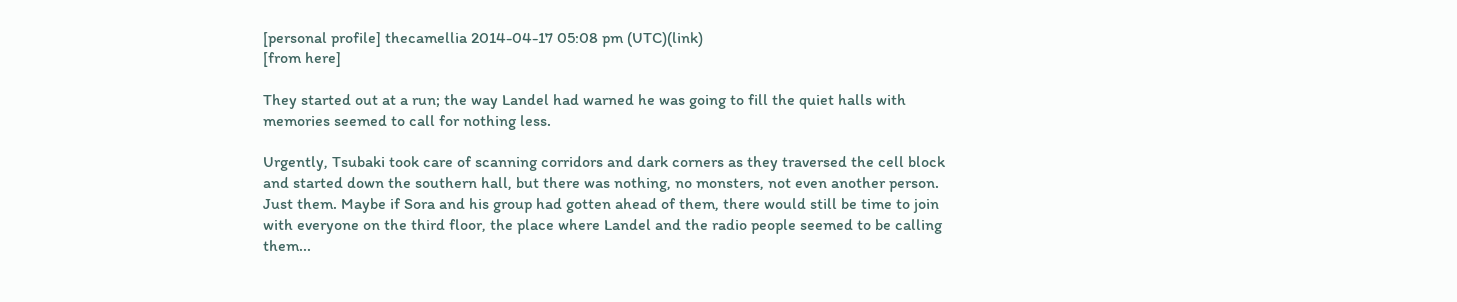[personal profile] thecamellia 2014-04-17 05:08 pm (UTC)(link)
[from here]

They started out at a run; the way Landel had warned he was going to fill the quiet halls with memories seemed to call for nothing less.

Urgently, Tsubaki took care of scanning corridors and dark corners as they traversed the cell block and started down the southern hall, but there was nothing, no monsters, not even another person. Just them. Maybe if Sora and his group had gotten ahead of them, there would still be time to join with everyone on the third floor, the place where Landel and the radio people seemed to be calling them...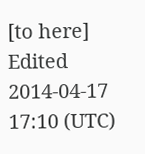[to here]
Edited 2014-04-17 17:10 (UTC)